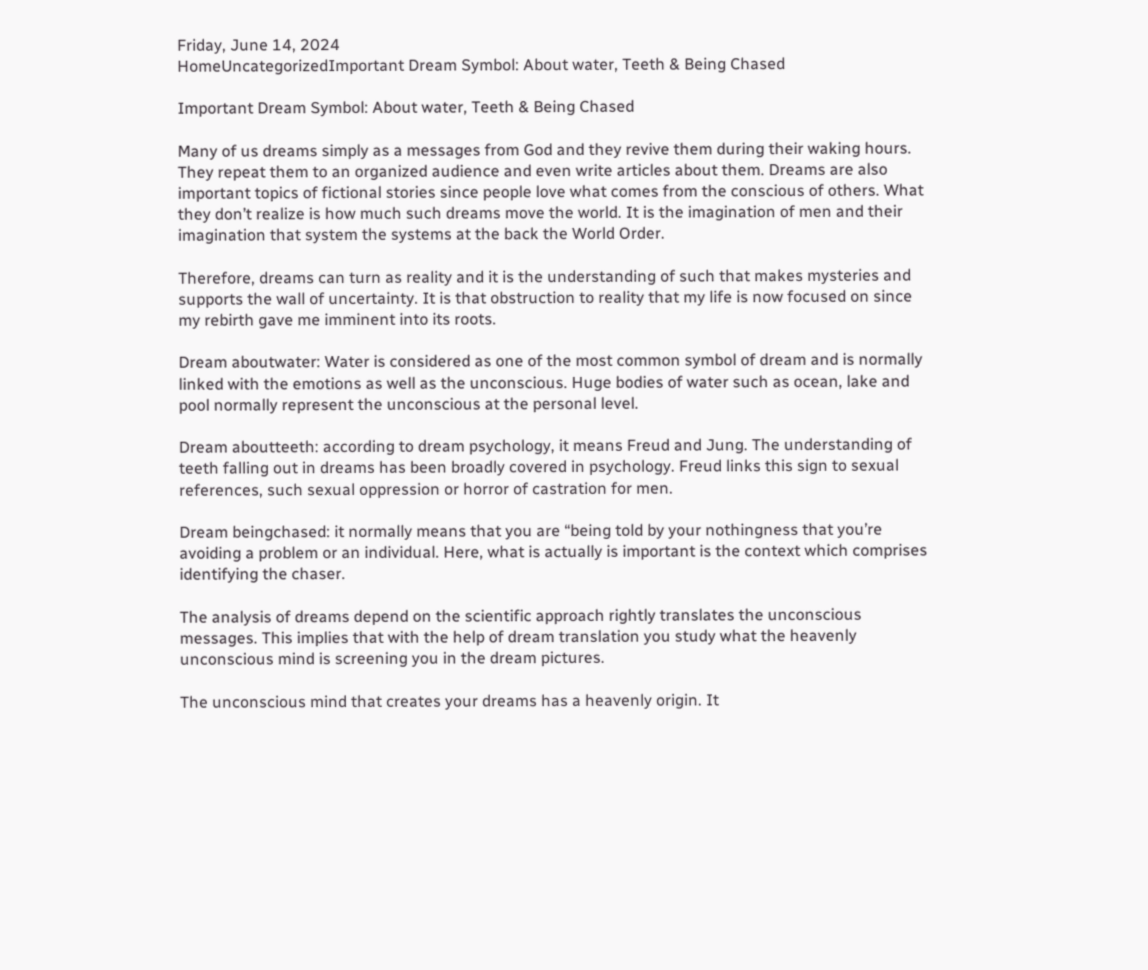Friday, June 14, 2024
HomeUncategorizedImportant Dream Symbol: About water, Teeth & Being Chased

Important Dream Symbol: About water, Teeth & Being Chased

Many of us dreams simply as a messages from God and they revive them during their waking hours. They repeat them to an organized audience and even write articles about them. Dreams are also important topics of fictional stories since people love what comes from the conscious of others. What they don’t realize is how much such dreams move the world. It is the imagination of men and their imagination that system the systems at the back the World Order.

Therefore, dreams can turn as reality and it is the understanding of such that makes mysteries and supports the wall of uncertainty. It is that obstruction to reality that my life is now focused on since my rebirth gave me imminent into its roots.

Dream aboutwater: Water is considered as one of the most common symbol of dream and is normally linked with the emotions as well as the unconscious. Huge bodies of water such as ocean, lake and pool normally represent the unconscious at the personal level.

Dream aboutteeth: according to dream psychology, it means Freud and Jung. The understanding of teeth falling out in dreams has been broadly covered in psychology. Freud links this sign to sexual references, such sexual oppression or horror of castration for men.

Dream beingchased: it normally means that you are “being told by your nothingness that you’re avoiding a problem or an individual. Here, what is actually is important is the context which comprises identifying the chaser.

The analysis of dreams depend on the scientific approach rightly translates the unconscious messages. This implies that with the help of dream translation you study what the heavenly unconscious mind is screening you in the dream pictures.

The unconscious mind that creates your dreams has a heavenly origin. It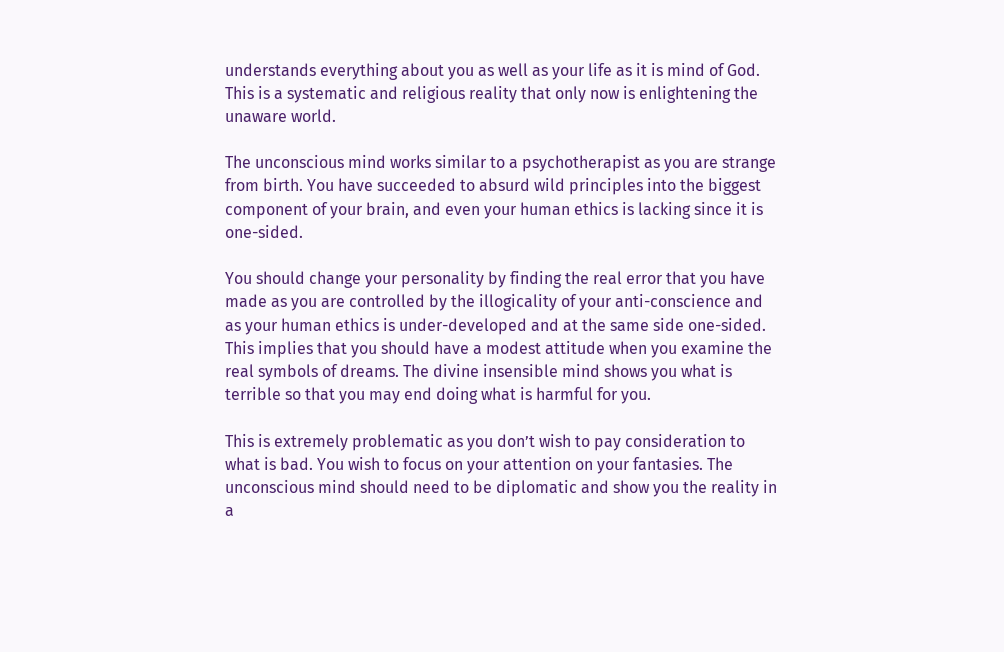understands everything about you as well as your life as it is mind of God. This is a systematic and religious reality that only now is enlightening the unaware world.

The unconscious mind works similar to a psychotherapist as you are strange from birth. You have succeeded to absurd wild principles into the biggest component of your brain, and even your human ethics is lacking since it is one-sided.

You should change your personality by finding the real error that you have made as you are controlled by the illogicality of your anti-conscience and as your human ethics is under-developed and at the same side one-sided. This implies that you should have a modest attitude when you examine the real symbols of dreams. The divine insensible mind shows you what is terrible so that you may end doing what is harmful for you.

This is extremely problematic as you don’t wish to pay consideration to what is bad. You wish to focus on your attention on your fantasies. The unconscious mind should need to be diplomatic and show you the reality in a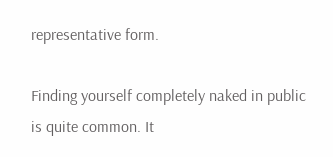representative form.

Finding yourself completely naked in public is quite common. It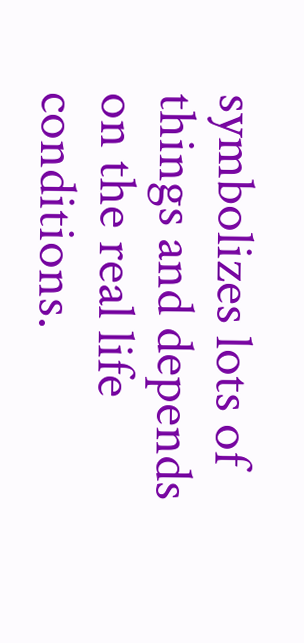symbolizes lots of things and depends on the real life conditions.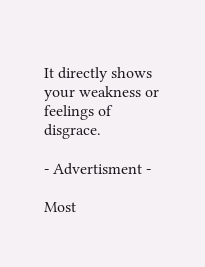It directly shows your weakness or feelings of disgrace.

- Advertisment -

Most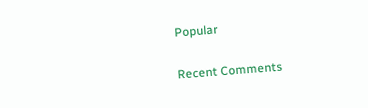Popular

Recent Comments